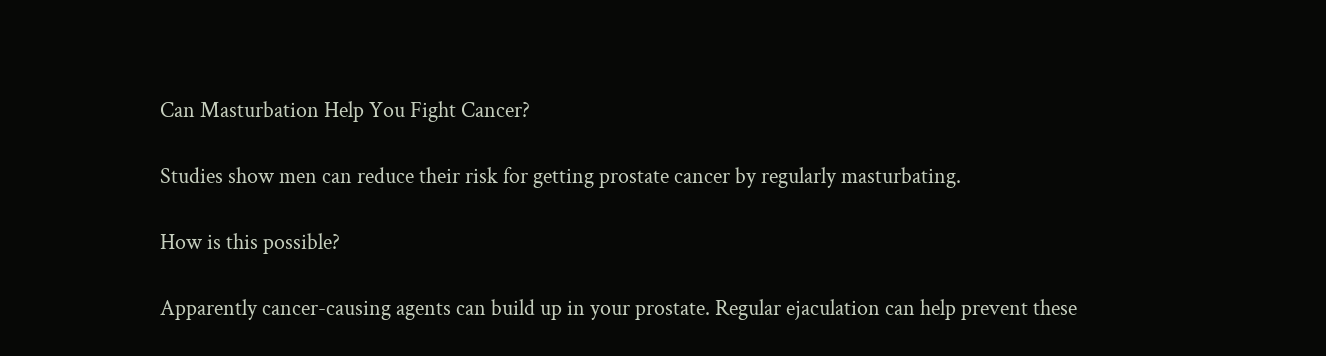Can Masturbation Help You Fight Cancer?

Studies show men can reduce their risk for getting prostate cancer by regularly masturbating.

How is this possible?

Apparently cancer-causing agents can build up in your prostate. Regular ejaculation can help prevent these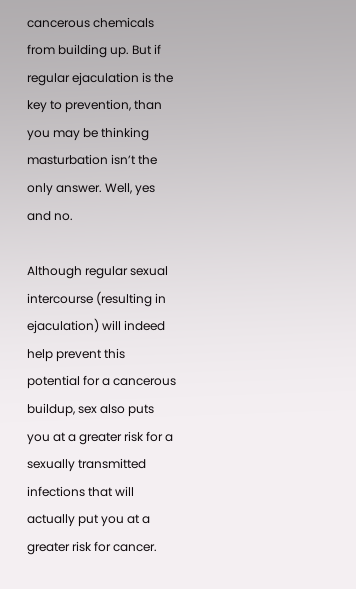cancerous chemicals from building up. But if regular ejaculation is the key to prevention, than you may be thinking masturbation isn’t the only answer. Well, yes and no.

Although regular sexual intercourse (resulting in ejaculation) will indeed help prevent this potential for a cancerous buildup, sex also puts you at a greater risk for a sexually transmitted infections that will actually put you at a greater risk for cancer.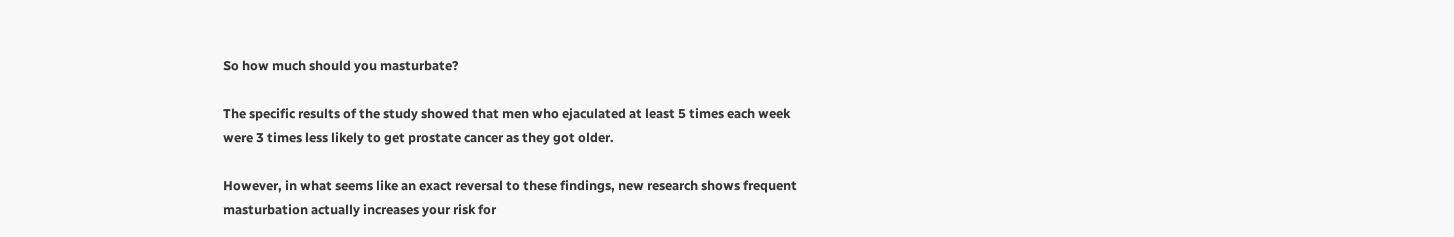So how much should you masturbate?

The specific results of the study showed that men who ejaculated at least 5 times each week were 3 times less likely to get prostate cancer as they got older.

However, in what seems like an exact reversal to these findings, new research shows frequent masturbation actually increases your risk for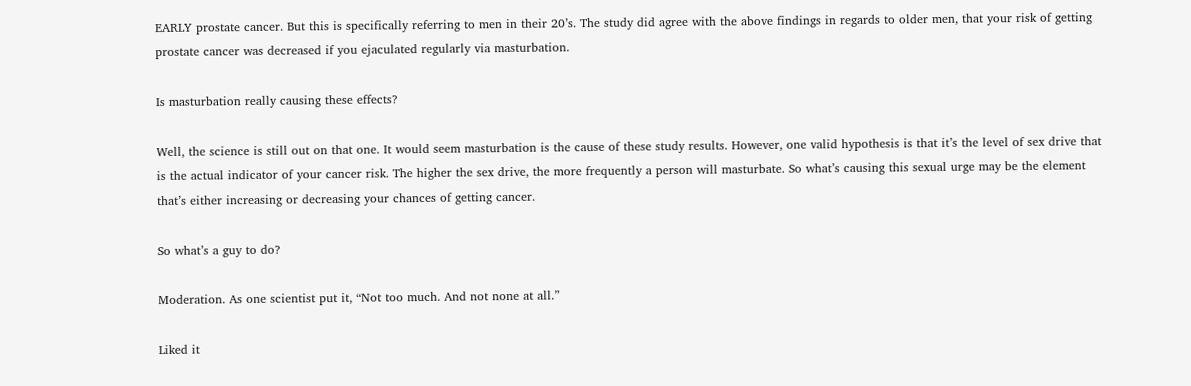EARLY prostate cancer. But this is specifically referring to men in their 20’s. The study did agree with the above findings in regards to older men, that your risk of getting prostate cancer was decreased if you ejaculated regularly via masturbation.

Is masturbation really causing these effects?

Well, the science is still out on that one. It would seem masturbation is the cause of these study results. However, one valid hypothesis is that it’s the level of sex drive that is the actual indicator of your cancer risk. The higher the sex drive, the more frequently a person will masturbate. So what’s causing this sexual urge may be the element that’s either increasing or decreasing your chances of getting cancer.

So what’s a guy to do?

Moderation. As one scientist put it, “Not too much. And not none at all.”

Liked it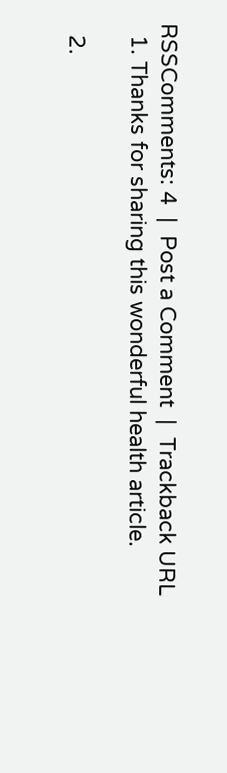RSSComments: 4  |  Post a Comment  |  Trackback URL
  1. Thanks for sharing this wonderful health article.

  2.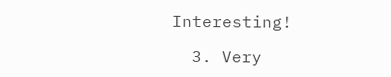Interesting!

  3. Very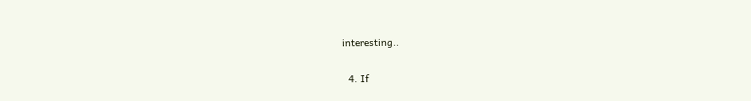interesting..

  4. If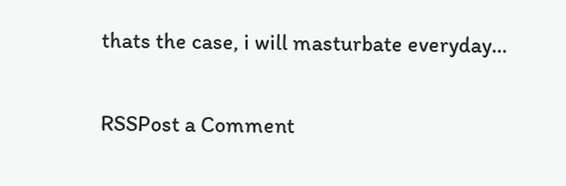thats the case, i will masturbate everyday…

RSSPost a Comment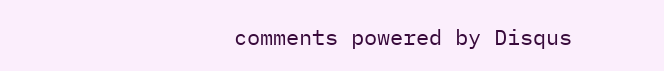comments powered by Disqus